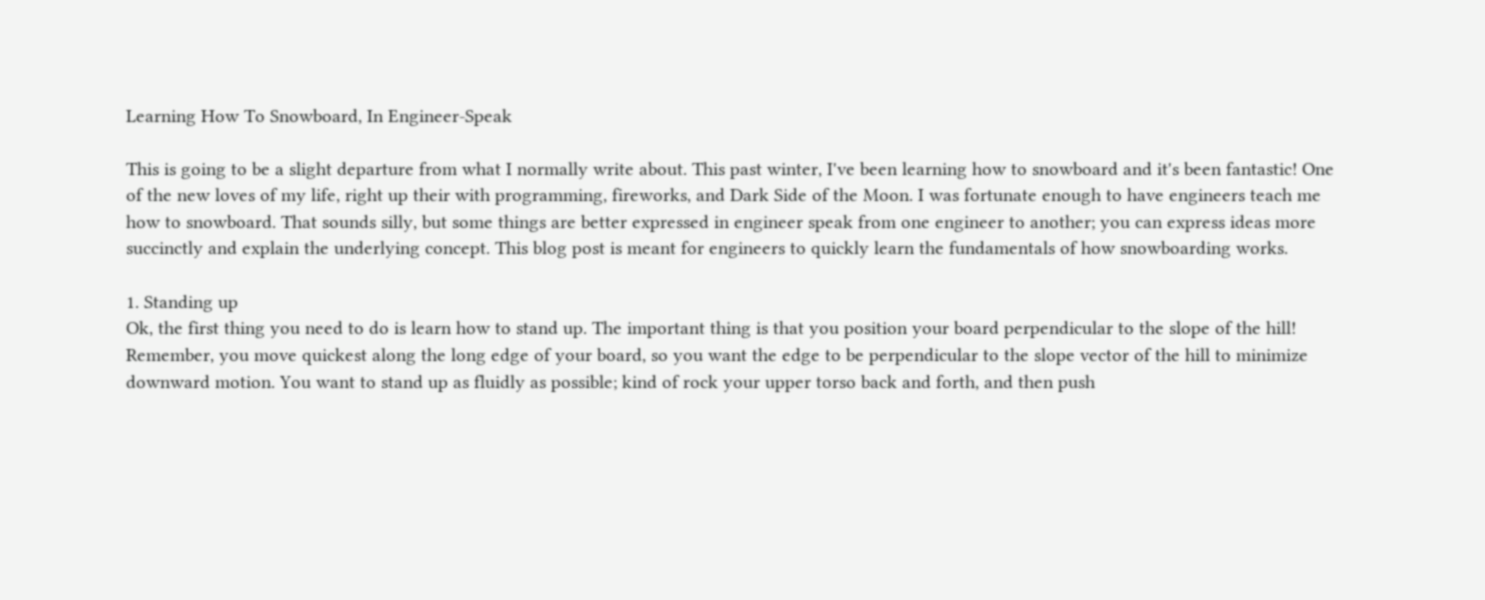Learning How To Snowboard, In Engineer-Speak

This is going to be a slight departure from what I normally write about. This past winter, I've been learning how to snowboard and it's been fantastic! One of the new loves of my life, right up their with programming, fireworks, and Dark Side of the Moon. I was fortunate enough to have engineers teach me how to snowboard. That sounds silly, but some things are better expressed in engineer speak from one engineer to another; you can express ideas more succinctly and explain the underlying concept. This blog post is meant for engineers to quickly learn the fundamentals of how snowboarding works.

1. Standing up
Ok, the first thing you need to do is learn how to stand up. The important thing is that you position your board perpendicular to the slope of the hill! Remember, you move quickest along the long edge of your board, so you want the edge to be perpendicular to the slope vector of the hill to minimize downward motion. You want to stand up as fluidly as possible; kind of rock your upper torso back and forth, and then push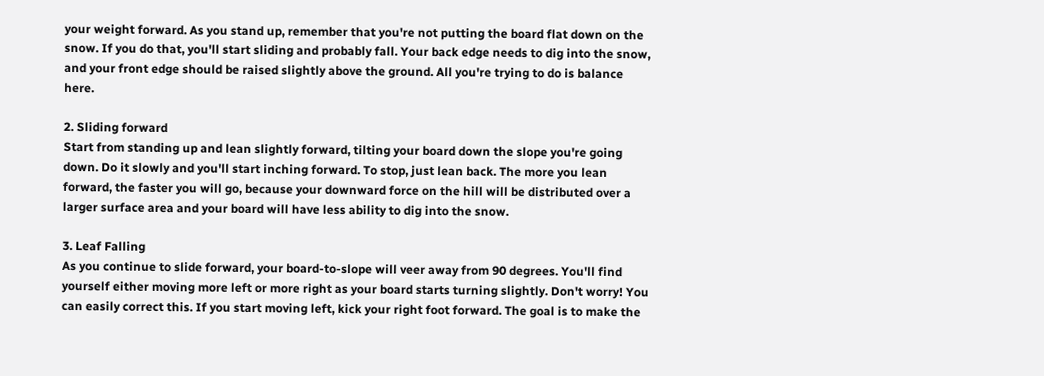your weight forward. As you stand up, remember that you're not putting the board flat down on the snow. If you do that, you'll start sliding and probably fall. Your back edge needs to dig into the snow, and your front edge should be raised slightly above the ground. All you're trying to do is balance here.

2. Sliding forward
Start from standing up and lean slightly forward, tilting your board down the slope you're going down. Do it slowly and you'll start inching forward. To stop, just lean back. The more you lean forward, the faster you will go, because your downward force on the hill will be distributed over a larger surface area and your board will have less ability to dig into the snow.

3. Leaf Falling
As you continue to slide forward, your board-to-slope will veer away from 90 degrees. You'll find yourself either moving more left or more right as your board starts turning slightly. Don't worry! You can easily correct this. If you start moving left, kick your right foot forward. The goal is to make the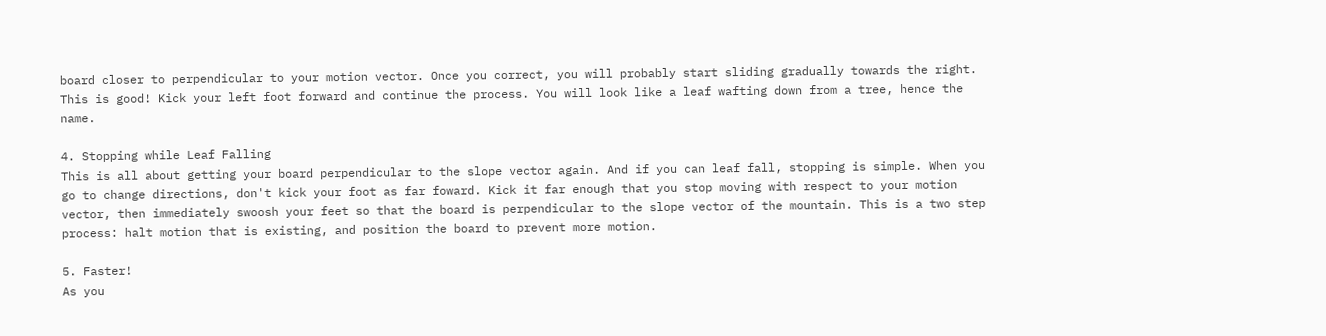board closer to perpendicular to your motion vector. Once you correct, you will probably start sliding gradually towards the right. This is good! Kick your left foot forward and continue the process. You will look like a leaf wafting down from a tree, hence the name.

4. Stopping while Leaf Falling
This is all about getting your board perpendicular to the slope vector again. And if you can leaf fall, stopping is simple. When you go to change directions, don't kick your foot as far foward. Kick it far enough that you stop moving with respect to your motion vector, then immediately swoosh your feet so that the board is perpendicular to the slope vector of the mountain. This is a two step process: halt motion that is existing, and position the board to prevent more motion.

5. Faster!
As you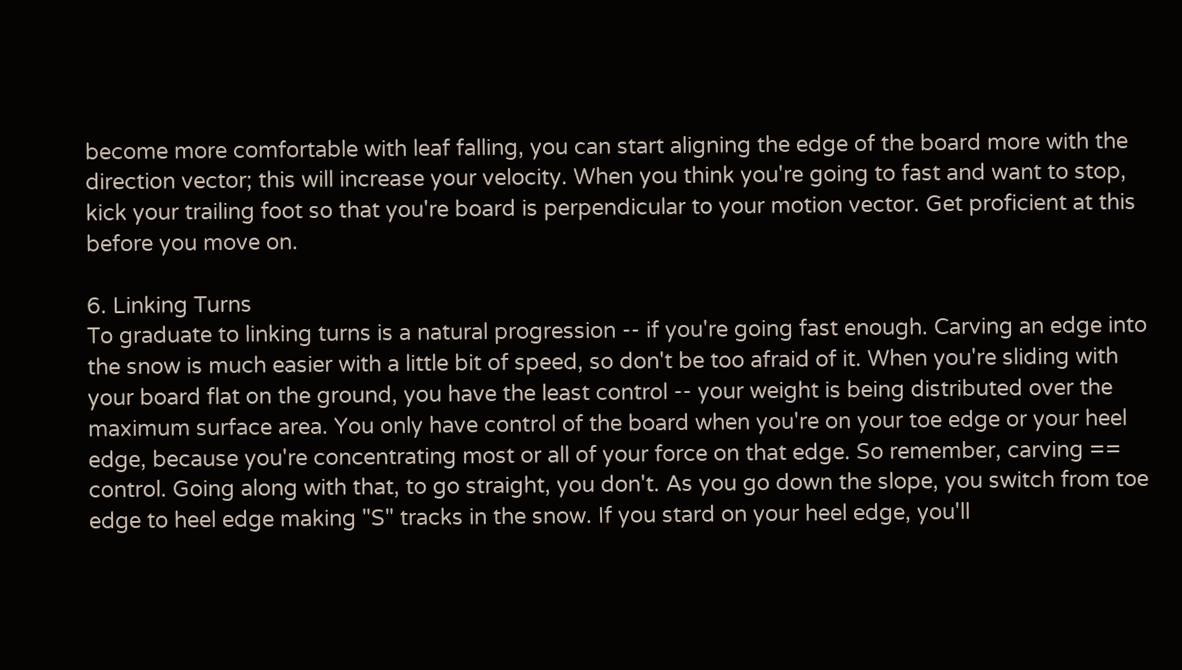become more comfortable with leaf falling, you can start aligning the edge of the board more with the direction vector; this will increase your velocity. When you think you're going to fast and want to stop, kick your trailing foot so that you're board is perpendicular to your motion vector. Get proficient at this before you move on.

6. Linking Turns
To graduate to linking turns is a natural progression -- if you're going fast enough. Carving an edge into the snow is much easier with a little bit of speed, so don't be too afraid of it. When you're sliding with your board flat on the ground, you have the least control -- your weight is being distributed over the maximum surface area. You only have control of the board when you're on your toe edge or your heel edge, because you're concentrating most or all of your force on that edge. So remember, carving == control. Going along with that, to go straight, you don't. As you go down the slope, you switch from toe edge to heel edge making "S" tracks in the snow. If you stard on your heel edge, you'll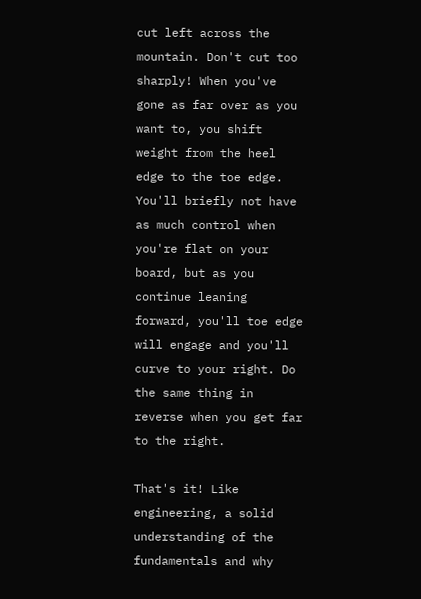cut left across the mountain. Don't cut too sharply! When you've gone as far over as you want to, you shift weight from the heel edge to the toe edge. You'll briefly not have as much control when you're flat on your board, but as you continue leaning forward, you'll toe edge will engage and you'll curve to your right. Do the same thing in reverse when you get far to the right.

That's it! Like engineering, a solid understanding of the fundamentals and why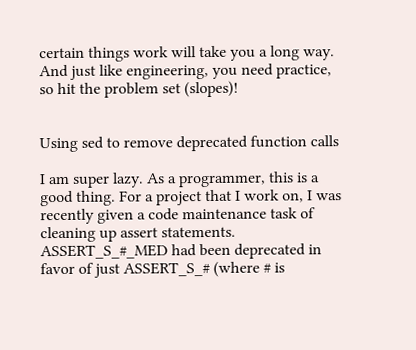certain things work will take you a long way. And just like engineering, you need practice, so hit the problem set (slopes)!


Using sed to remove deprecated function calls

I am super lazy. As a programmer, this is a good thing. For a project that I work on, I was recently given a code maintenance task of cleaning up assert statements. ASSERT_S_#_MED had been deprecated in favor of just ASSERT_S_# (where # is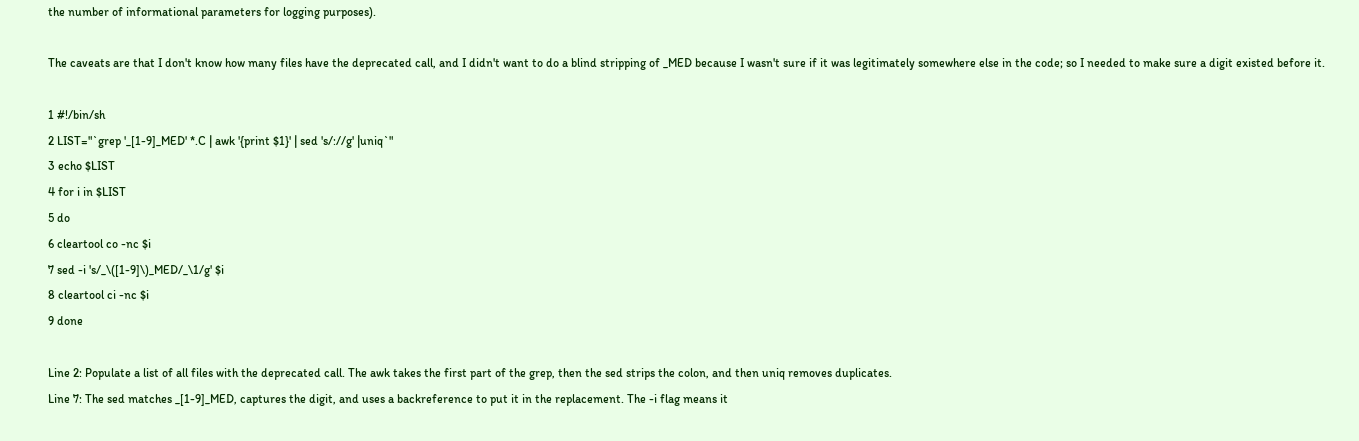the number of informational parameters for logging purposes).

The caveats are that I don't know how many files have the deprecated call, and I didn't want to do a blind stripping of _MED because I wasn't sure if it was legitimately somewhere else in the code; so I needed to make sure a digit existed before it.

1 #!/bin/sh
2 LIST="`grep '_[1-9]_MED' *.C | awk '{print $1}' | sed 's/://g' |uniq`"
3 echo $LIST
4 for i in $LIST
5 do
6 cleartool co -nc $i
7 sed -i 's/_\([1-9]\)_MED/_\1/g' $i
8 cleartool ci -nc $i
9 done

Line 2: Populate a list of all files with the deprecated call. The awk takes the first part of the grep, then the sed strips the colon, and then uniq removes duplicates.
Line 7: The sed matches _[1-9]_MED, captures the digit, and uses a backreference to put it in the replacement. The -i flag means it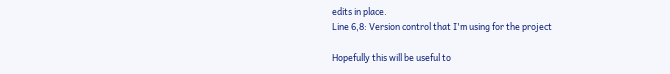edits in place.
Line 6,8: Version control that I'm using for the project

Hopefully this will be useful to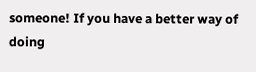someone! If you have a better way of doing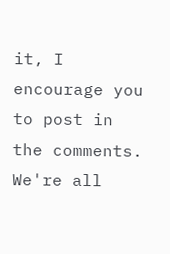it, I encourage you to post in the comments. We're all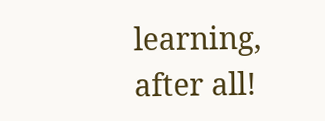learning, after all!